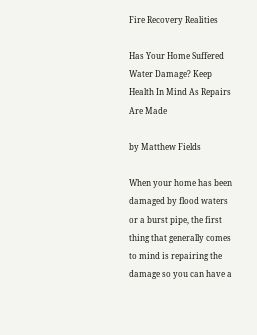Fire Recovery Realities

Has Your Home Suffered Water Damage? Keep Health In Mind As Repairs Are Made

by Matthew Fields

When your home has been damaged by flood waters or a burst pipe, the first thing that generally comes to mind is repairing the damage so you can have a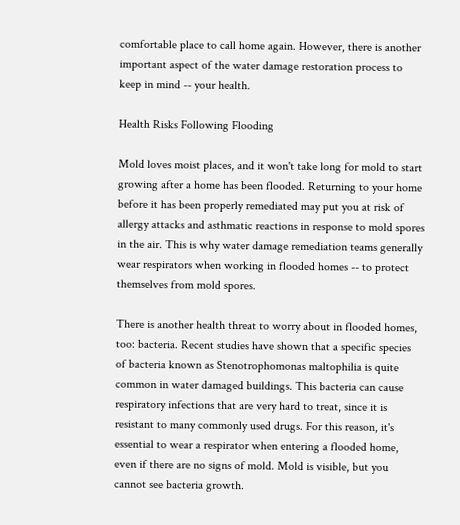comfortable place to call home again. However, there is another important aspect of the water damage restoration process to keep in mind -- your health.

Health Risks Following Flooding

Mold loves moist places, and it won't take long for mold to start growing after a home has been flooded. Returning to your home before it has been properly remediated may put you at risk of allergy attacks and asthmatic reactions in response to mold spores in the air. This is why water damage remediation teams generally wear respirators when working in flooded homes -- to protect themselves from mold spores.

There is another health threat to worry about in flooded homes, too: bacteria. Recent studies have shown that a specific species of bacteria known as Stenotrophomonas maltophilia is quite common in water damaged buildings. This bacteria can cause respiratory infections that are very hard to treat, since it is resistant to many commonly used drugs. For this reason, it's essential to wear a respirator when entering a flooded home, even if there are no signs of mold. Mold is visible, but you cannot see bacteria growth.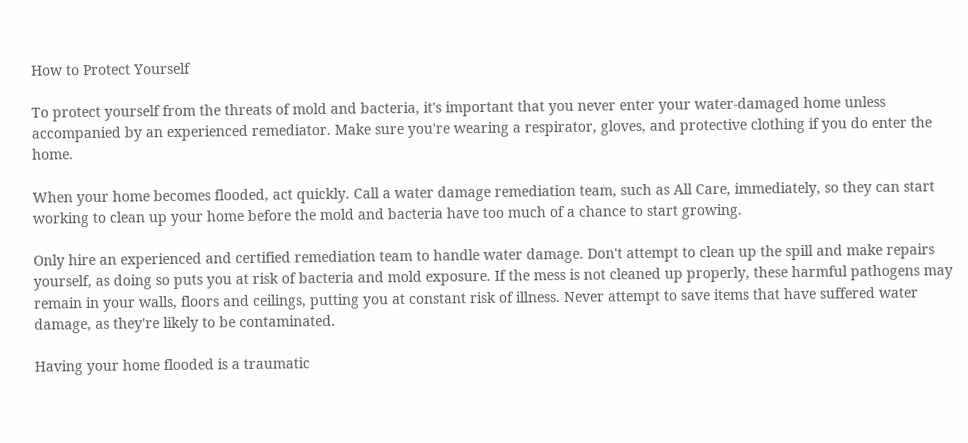How to Protect Yourself

To protect yourself from the threats of mold and bacteria, it's important that you never enter your water-damaged home unless accompanied by an experienced remediator. Make sure you're wearing a respirator, gloves, and protective clothing if you do enter the home.

When your home becomes flooded, act quickly. Call a water damage remediation team, such as All Care, immediately, so they can start working to clean up your home before the mold and bacteria have too much of a chance to start growing.

Only hire an experienced and certified remediation team to handle water damage. Don't attempt to clean up the spill and make repairs yourself, as doing so puts you at risk of bacteria and mold exposure. If the mess is not cleaned up properly, these harmful pathogens may remain in your walls, floors and ceilings, putting you at constant risk of illness. Never attempt to save items that have suffered water damage, as they're likely to be contaminated.

Having your home flooded is a traumatic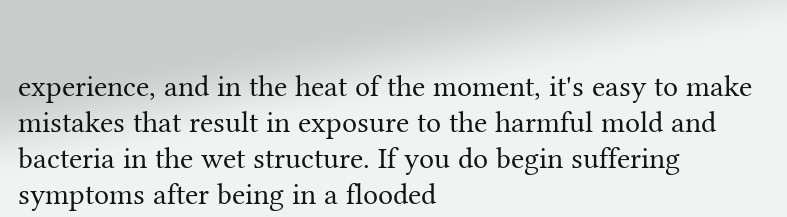experience, and in the heat of the moment, it's easy to make mistakes that result in exposure to the harmful mold and bacteria in the wet structure. If you do begin suffering symptoms after being in a flooded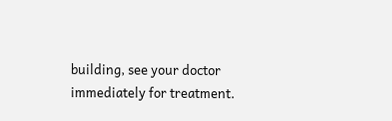building, see your doctor immediately for treatment.